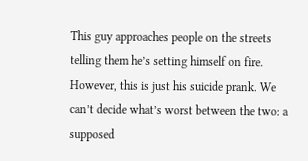This guy approaches people on the streets telling them he’s setting himself on fire. However, this is just his suicide prank. We can’t decide what’s worst between the two: a supposed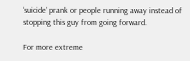‘suicide’ prank or people running away instead of stopping this guy from going forward.

For more extreme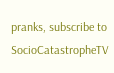pranks, subscribe to SocioCatastropheTV